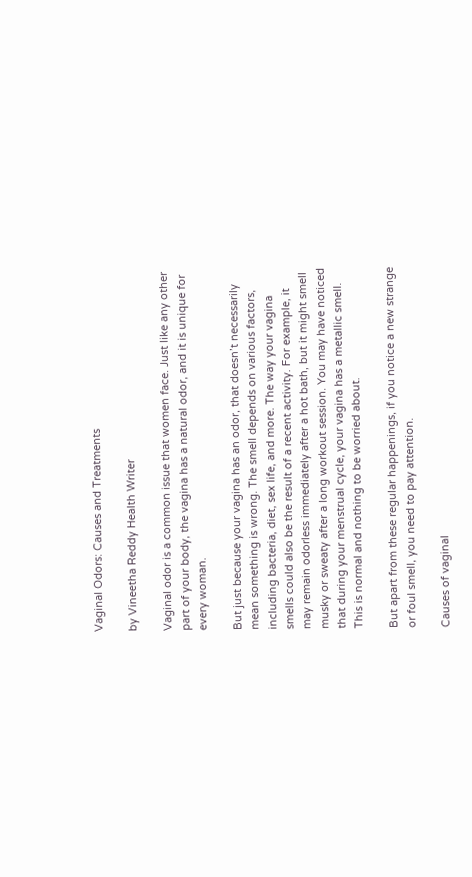Vaginal Odors: Causes and Treatments

by Vineetha Reddy Health Writer

Vaginal odor is a common issue that women face. Just like any other part of your body, the vagina has a natural odor, and it is unique for every woman.

But just because your vagina has an odor, that doesn’t necessarily mean something is wrong. The smell depends on various factors, including bacteria, diet, sex life, and more. The way your vagina smells could also be the result of a recent activity. For example, it may remain odorless immediately after a hot bath, but it might smell musky or sweaty after a long workout session. You may have noticed that during your menstrual cycle, your vagina has a metallic smell. This is normal and nothing to be worried about.

But apart from these regular happenings, if you notice a new strange or foul smell, you need to pay attention.

Causes of vaginal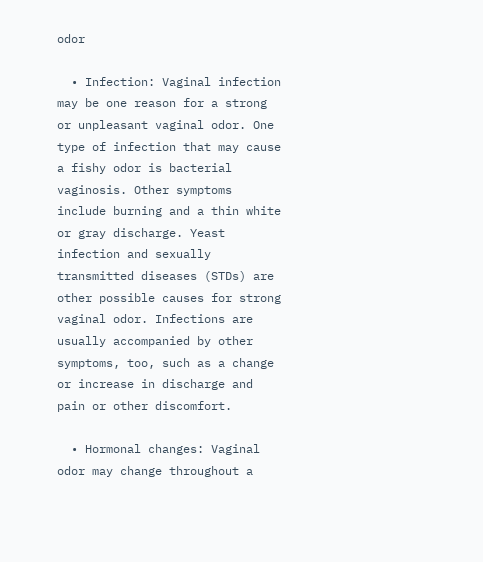odor

  • Infection: Vaginal infection may be one reason for a strong or unpleasant vaginal odor. One type of infection that may cause a fishy odor is bacterial vaginosis. Other symptoms include burning and a thin white or gray discharge. Yeast infection and sexually transmitted diseases (STDs) are other possible causes for strong vaginal odor. Infections are usually accompanied by other symptoms, too, such as a change or increase in discharge and pain or other discomfort.

  • Hormonal changes: Vaginal odor may change throughout a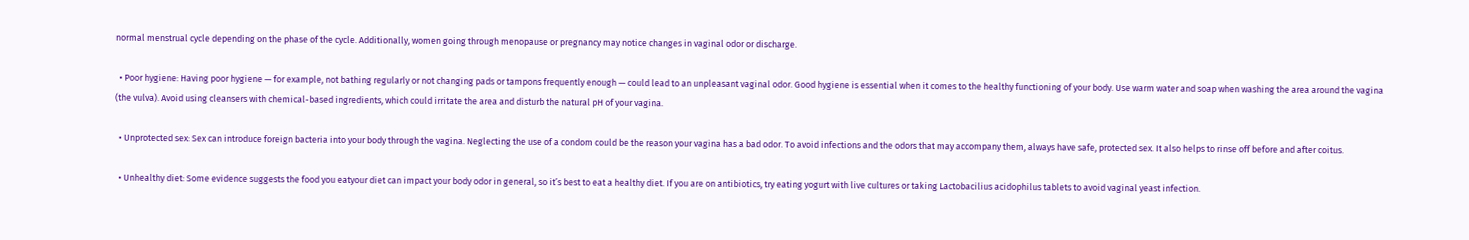normal menstrual cycle depending on the phase of the cycle. Additionally, women going through menopause or pregnancy may notice changes in vaginal odor or discharge.

  • Poor hygiene: Having poor hygiene — for example, not bathing regularly or not changing pads or tampons frequently enough — could lead to an unpleasant vaginal odor. Good hygiene is essential when it comes to the healthy functioning of your body. Use warm water and soap when washing the area around the vagina (the vulva). Avoid using cleansers with chemical-based ingredients, which could irritate the area and disturb the natural pH of your vagina.

  • Unprotected sex: Sex can introduce foreign bacteria into your body through the vagina. Neglecting the use of a condom could be the reason your vagina has a bad odor. To avoid infections and the odors that may accompany them, always have safe, protected sex. It also helps to rinse off before and after coitus.

  • Unhealthy diet: Some evidence suggests the food you eatyour diet can impact your body odor in general, so it’s best to eat a healthy diet. If you are on antibiotics, try eating yogurt with live cultures or taking Lactobacilius acidophilus tablets to avoid vaginal yeast infection.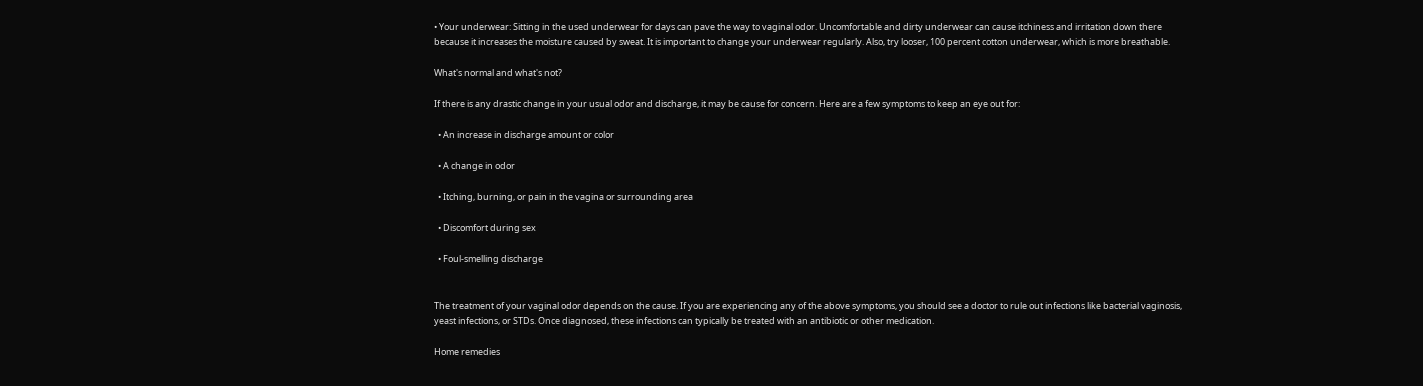• Your underwear: Sitting in the used underwear for days can pave the way to vaginal odor. Uncomfortable and dirty underwear can cause itchiness and irritation down there because it increases the moisture caused by sweat. It is important to change your underwear regularly. Also, try looser, 100 percent cotton underwear, which is more breathable.

What's normal and what's not?

If there is any drastic change in your usual odor and discharge, it may be cause for concern. Here are a few symptoms to keep an eye out for:

  • An increase in discharge amount or color

  • A change in odor

  • Itching, burning, or pain in the vagina or surrounding area

  • Discomfort during sex

  • Foul-smelling discharge


The treatment of your vaginal odor depends on the cause. If you are experiencing any of the above symptoms, you should see a doctor to rule out infections like bacterial vaginosis, yeast infections, or STDs. Once diagnosed, these infections can typically be treated with an antibiotic or other medication.

Home remedies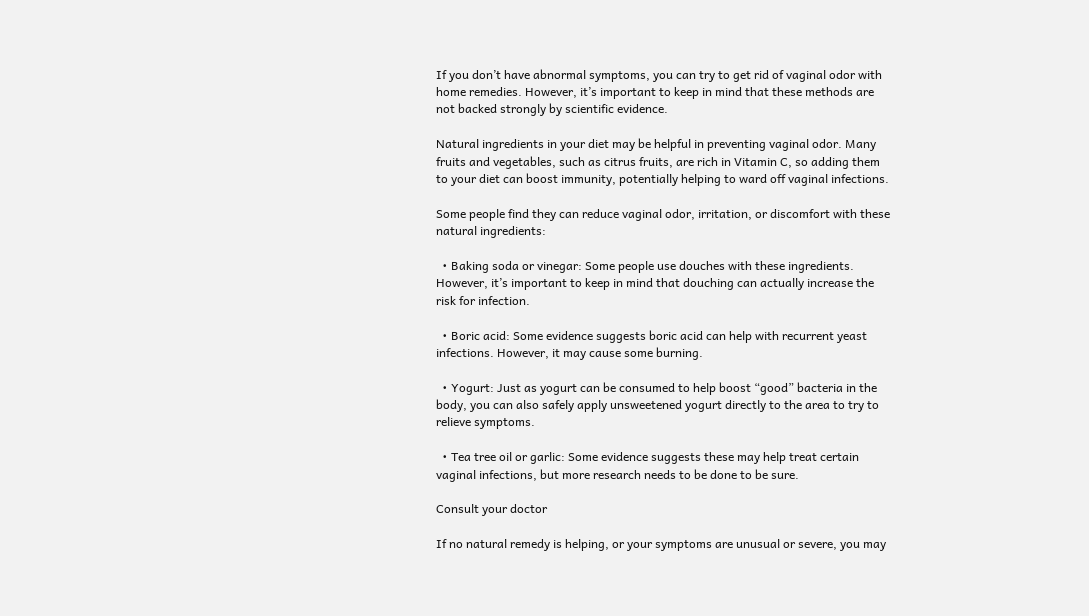If you don’t have abnormal symptoms, you can try to get rid of vaginal odor with home remedies. However, it’s important to keep in mind that these methods are not backed strongly by scientific evidence.

Natural ingredients in your diet may be helpful in preventing vaginal odor. Many fruits and vegetables, such as citrus fruits, are rich in Vitamin C, so adding them to your diet can boost immunity, potentially helping to ward off vaginal infections.

Some people find they can reduce vaginal odor, irritation, or discomfort with these natural ingredients:

  • Baking soda or vinegar: Some people use douches with these ingredients. However, it’s important to keep in mind that douching can actually increase the risk for infection.

  • Boric acid: Some evidence suggests boric acid can help with recurrent yeast infections. However, it may cause some burning.

  • Yogurt: Just as yogurt can be consumed to help boost “good” bacteria in the body, you can also safely apply unsweetened yogurt directly to the area to try to relieve symptoms.

  • Tea tree oil or garlic: Some evidence suggests these may help treat certain vaginal infections, but more research needs to be done to be sure.

Consult your doctor

If no natural remedy is helping, or your symptoms are unusual or severe, you may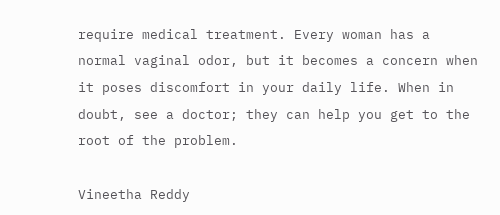require medical treatment. Every woman has a normal vaginal odor, but it becomes a concern when it poses discomfort in your daily life. When in doubt, see a doctor; they can help you get to the root of the problem.

Vineetha Reddy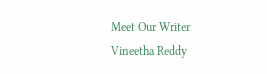Meet Our Writer
Vineetha Reddy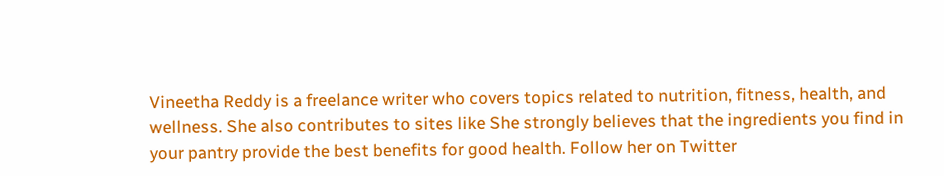Vineetha Reddy is a freelance writer who covers topics related to nutrition, fitness, health, and wellness. She also contributes to sites like She strongly believes that the ingredients you find in your pantry provide the best benefits for good health. Follow her on Twitter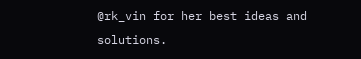@rk_vin for her best ideas and solutions.